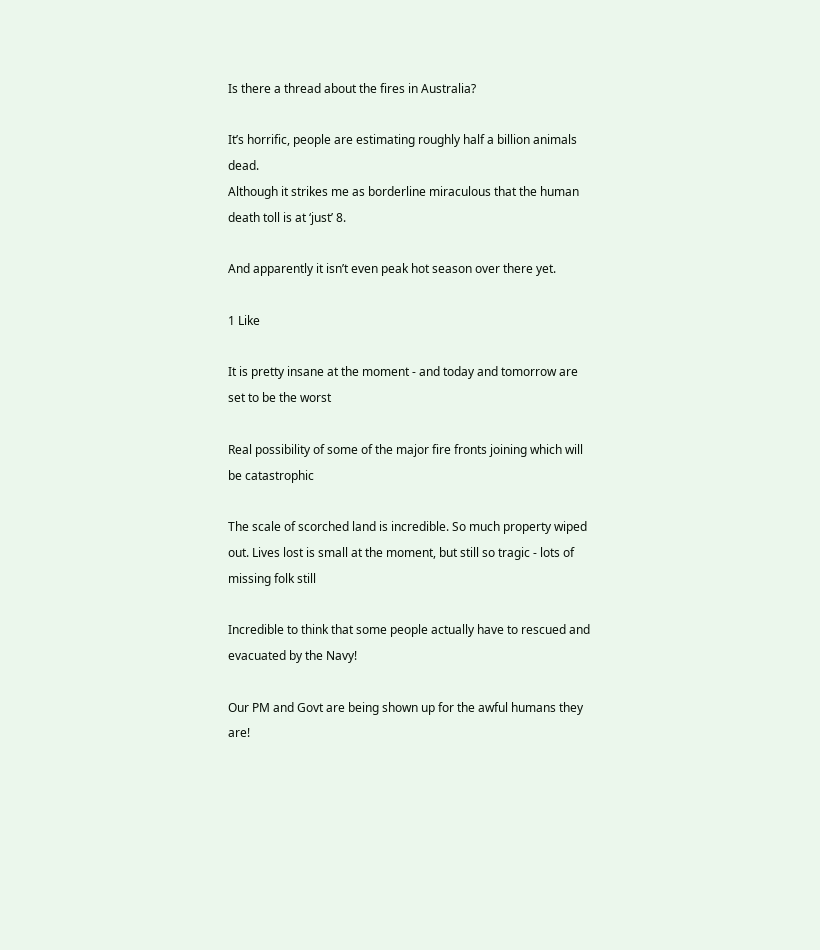Is there a thread about the fires in Australia?

It’s horrific, people are estimating roughly half a billion animals dead.
Although it strikes me as borderline miraculous that the human death toll is at ‘just’ 8.

And apparently it isn’t even peak hot season over there yet.

1 Like

It is pretty insane at the moment - and today and tomorrow are set to be the worst

Real possibility of some of the major fire fronts joining which will be catastrophic

The scale of scorched land is incredible. So much property wiped out. Lives lost is small at the moment, but still so tragic - lots of missing folk still

Incredible to think that some people actually have to rescued and evacuated by the Navy!

Our PM and Govt are being shown up for the awful humans they are!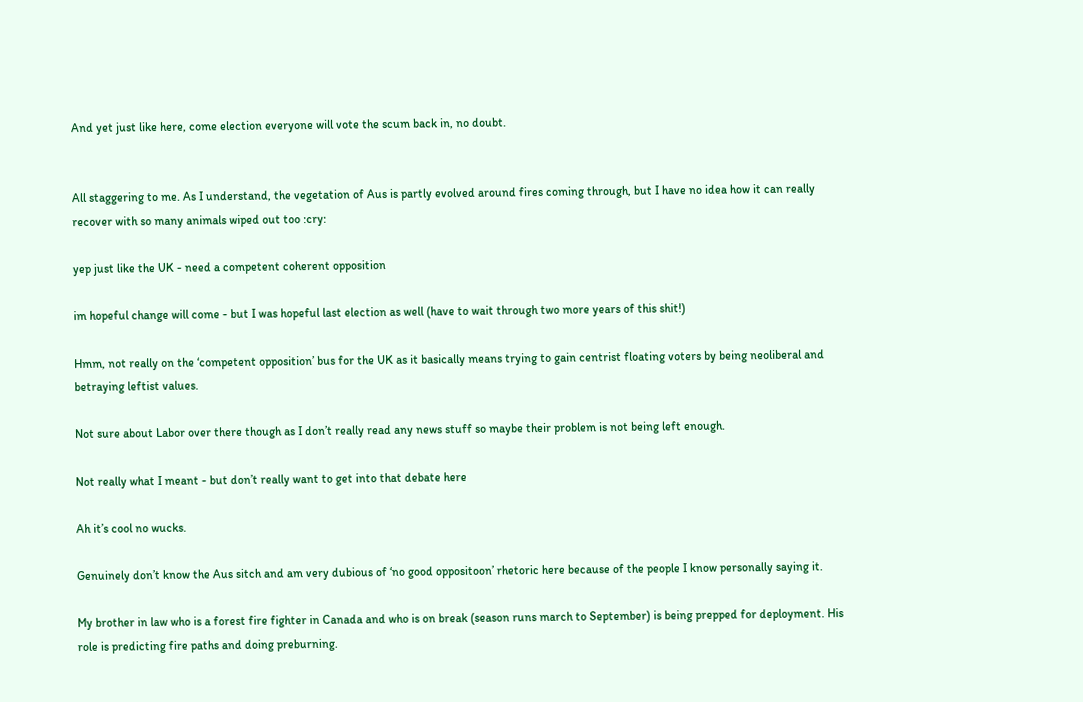And yet just like here, come election everyone will vote the scum back in, no doubt.


All staggering to me. As I understand, the vegetation of Aus is partly evolved around fires coming through, but I have no idea how it can really recover with so many animals wiped out too :cry:

yep just like the UK - need a competent coherent opposition

im hopeful change will come - but I was hopeful last election as well (have to wait through two more years of this shit!)

Hmm, not really on the ‘competent opposition’ bus for the UK as it basically means trying to gain centrist floating voters by being neoliberal and betraying leftist values.

Not sure about Labor over there though as I don’t really read any news stuff so maybe their problem is not being left enough.

Not really what I meant - but don’t really want to get into that debate here

Ah it’s cool no wucks.

Genuinely don’t know the Aus sitch and am very dubious of ‘no good oppositoon’ rhetoric here because of the people I know personally saying it.

My brother in law who is a forest fire fighter in Canada and who is on break (season runs march to September) is being prepped for deployment. His role is predicting fire paths and doing preburning.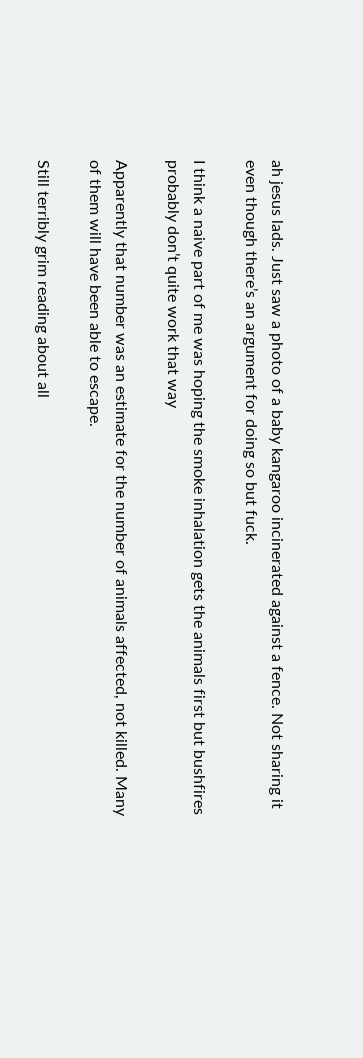ah jesus lads. Just saw a photo of a baby kangaroo incinerated against a fence. Not sharing it even though there’s an argument for doing so but fuck.

I think a naive part of me was hoping the smoke inhalation gets the animals first but bushfires probably don’t quite work that way

Apparently that number was an estimate for the number of animals affected, not killed. Many of them will have been able to escape.

Still terribly grim reading about all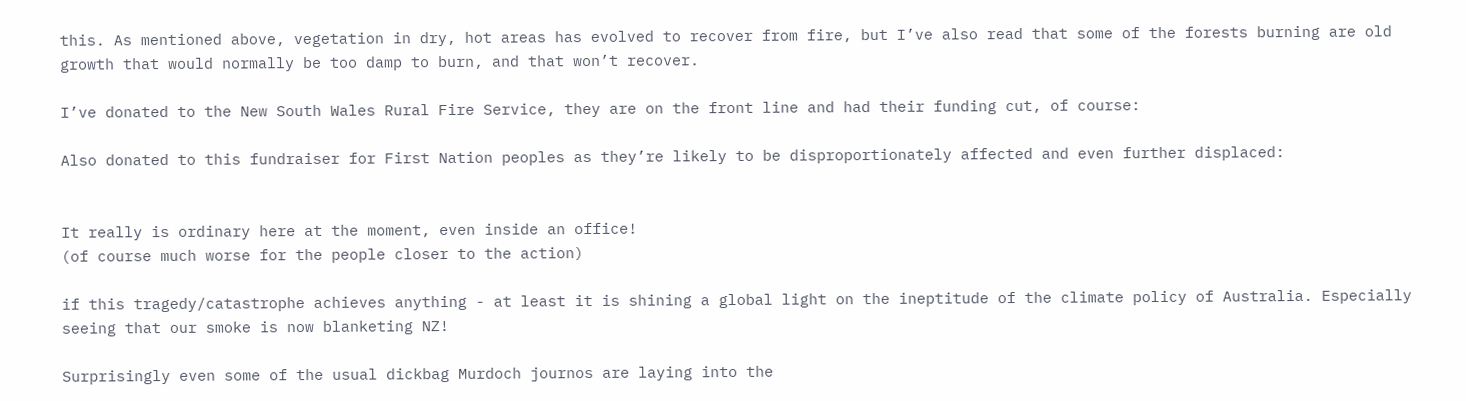this. As mentioned above, vegetation in dry, hot areas has evolved to recover from fire, but I’ve also read that some of the forests burning are old growth that would normally be too damp to burn, and that won’t recover.

I’ve donated to the New South Wales Rural Fire Service, they are on the front line and had their funding cut, of course:

Also donated to this fundraiser for First Nation peoples as they’re likely to be disproportionately affected and even further displaced:


It really is ordinary here at the moment, even inside an office!
(of course much worse for the people closer to the action)

if this tragedy/catastrophe achieves anything - at least it is shining a global light on the ineptitude of the climate policy of Australia. Especially seeing that our smoke is now blanketing NZ!

Surprisingly even some of the usual dickbag Murdoch journos are laying into the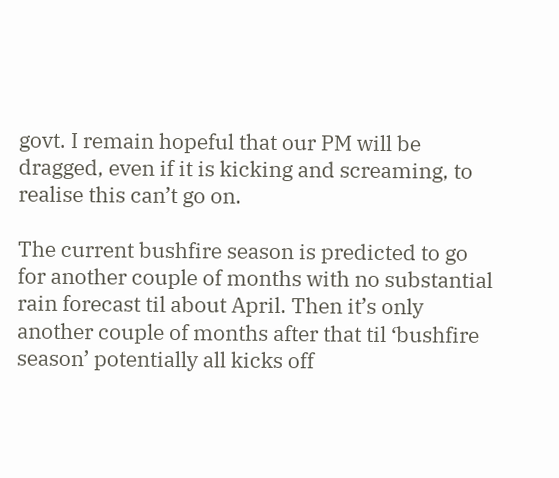govt. I remain hopeful that our PM will be dragged, even if it is kicking and screaming, to realise this can’t go on.

The current bushfire season is predicted to go for another couple of months with no substantial rain forecast til about April. Then it’s only another couple of months after that til ‘bushfire season’ potentially all kicks off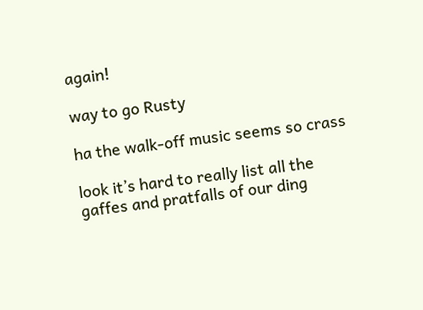again!

way to go Rusty

ha the walk-off music seems so crass

look it’s hard to really list all the gaffes and pratfalls of our ding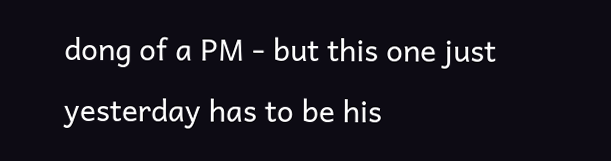dong of a PM - but this one just yesterday has to be his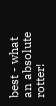best - what an absolute rotter!